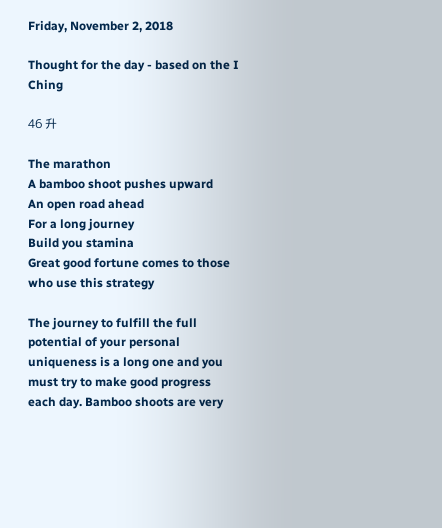Friday, November 2, 2018

Thought for the day - based on the I Ching

46 升

The marathon
A bamboo shoot pushes upward
An open road ahead
For a long journey
Build you stamina
Great good fortune comes to those who use this strategy

The journey to fulfill the full potential of your personal uniqueness is a long one and you must try to make good progress each day. Bamboo shoots are very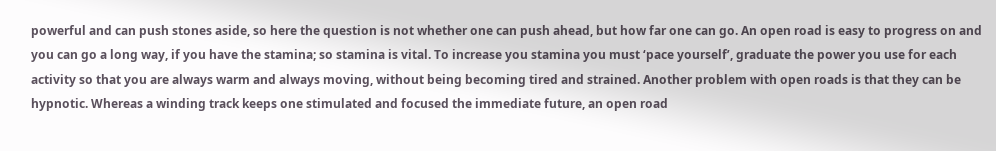powerful and can push stones aside, so here the question is not whether one can push ahead, but how far one can go. An open road is easy to progress on and you can go a long way, if you have the stamina; so stamina is vital. To increase you stamina you must ‘pace yourself’, graduate the power you use for each activity so that you are always warm and always moving, without being becoming tired and strained. Another problem with open roads is that they can be hypnotic. Whereas a winding track keeps one stimulated and focused the immediate future, an open road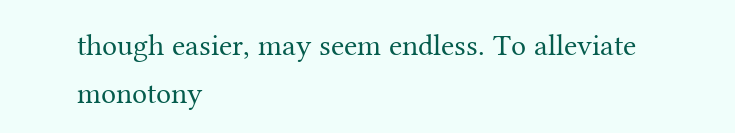though easier, may seem endless. To alleviate monotony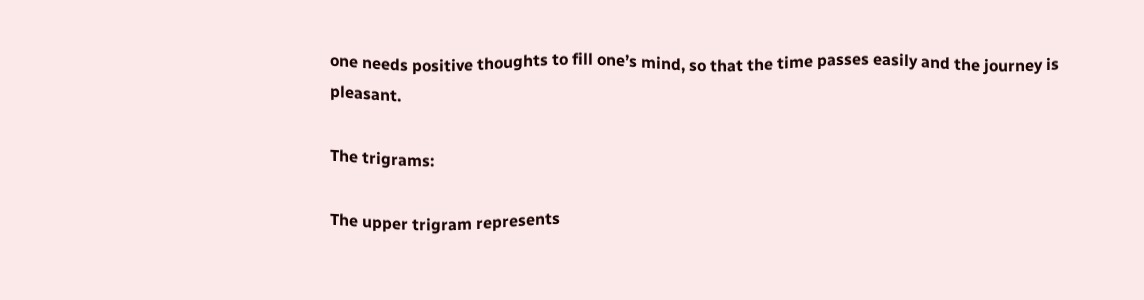one needs positive thoughts to fill one’s mind, so that the time passes easily and the journey is pleasant.

The trigrams:

The upper trigram represents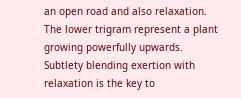an open road and also relaxation.
The lower trigram represent a plant growing powerfully upwards.
Subtlety blending exertion with relaxation is the key to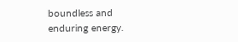boundless and enduring energy.